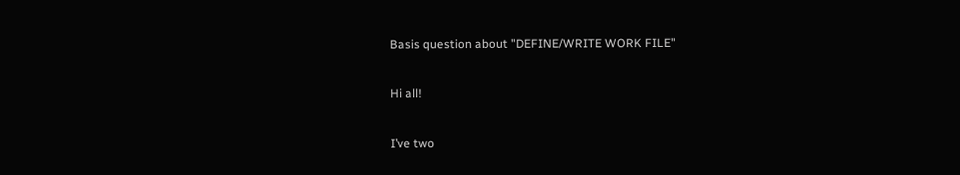Basis question about "DEFINE/WRITE WORK FILE"

Hi all!

I’ve two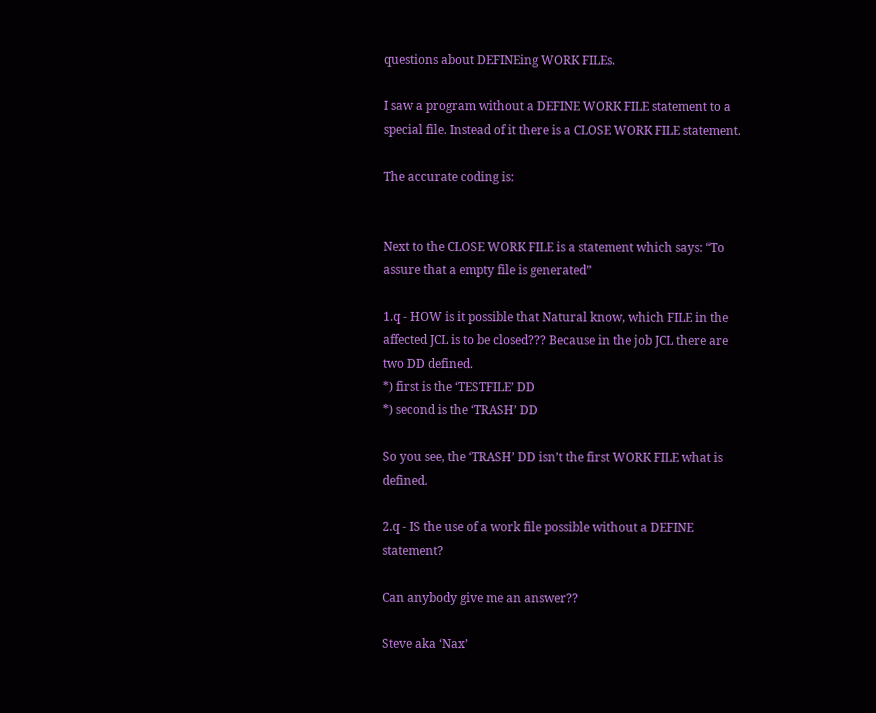questions about DEFINEing WORK FILEs.

I saw a program without a DEFINE WORK FILE statement to a special file. Instead of it there is a CLOSE WORK FILE statement.

The accurate coding is:


Next to the CLOSE WORK FILE is a statement which says: “To assure that a empty file is generated”

1.q - HOW is it possible that Natural know, which FILE in the affected JCL is to be closed??? Because in the job JCL there are two DD defined.
*) first is the ‘TESTFILE’ DD
*) second is the ‘TRASH’ DD

So you see, the ‘TRASH’ DD isn’t the first WORK FILE what is defined.

2.q - IS the use of a work file possible without a DEFINE statement?

Can anybody give me an answer??

Steve aka ‘Nax’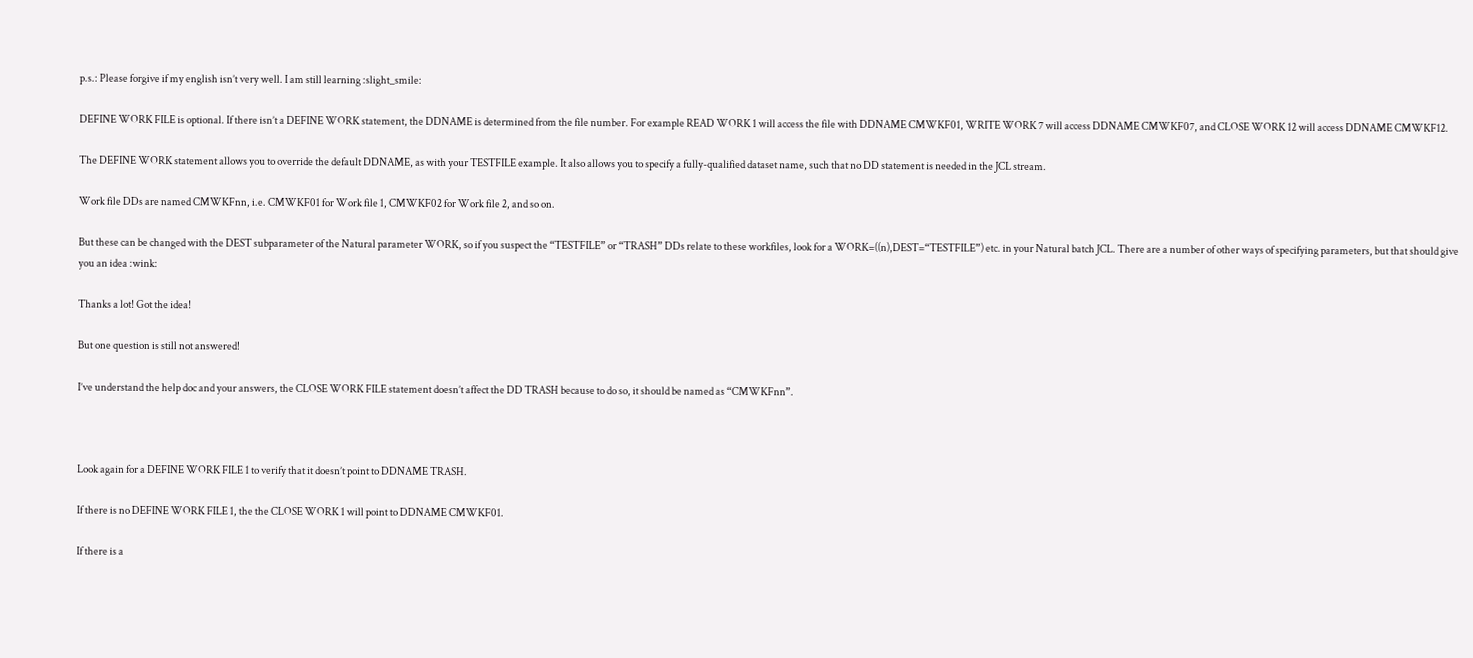p.s.: Please forgive if my english isn’t very well. I am still learning :slight_smile:

DEFINE WORK FILE is optional. If there isn’t a DEFINE WORK statement, the DDNAME is determined from the file number. For example READ WORK 1 will access the file with DDNAME CMWKF01, WRITE WORK 7 will access DDNAME CMWKF07, and CLOSE WORK 12 will access DDNAME CMWKF12.

The DEFINE WORK statement allows you to override the default DDNAME, as with your TESTFILE example. It also allows you to specify a fully-qualified dataset name, such that no DD statement is needed in the JCL stream.

Work file DDs are named CMWKFnn, i.e. CMWKF01 for Work file 1, CMWKF02 for Work file 2, and so on.

But these can be changed with the DEST subparameter of the Natural parameter WORK, so if you suspect the “TESTFILE” or “TRASH” DDs relate to these workfiles, look for a WORK=((n),DEST=“TESTFILE”) etc. in your Natural batch JCL. There are a number of other ways of specifying parameters, but that should give you an idea :wink:

Thanks a lot! Got the idea!

But one question is still not answered!

I’ve understand the help doc and your answers, the CLOSE WORK FILE statement doesn’t affect the DD TRASH because to do so, it should be named as “CMWKFnn”.



Look again for a DEFINE WORK FILE 1 to verify that it doesn’t point to DDNAME TRASH.

If there is no DEFINE WORK FILE 1, the the CLOSE WORK 1 will point to DDNAME CMWKF01.

If there is a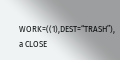WORK=((1),DEST=“TRASH”), a CLOSE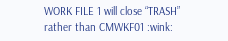WORK FILE 1 will close “TRASH” rather than CMWKF01 :wink: